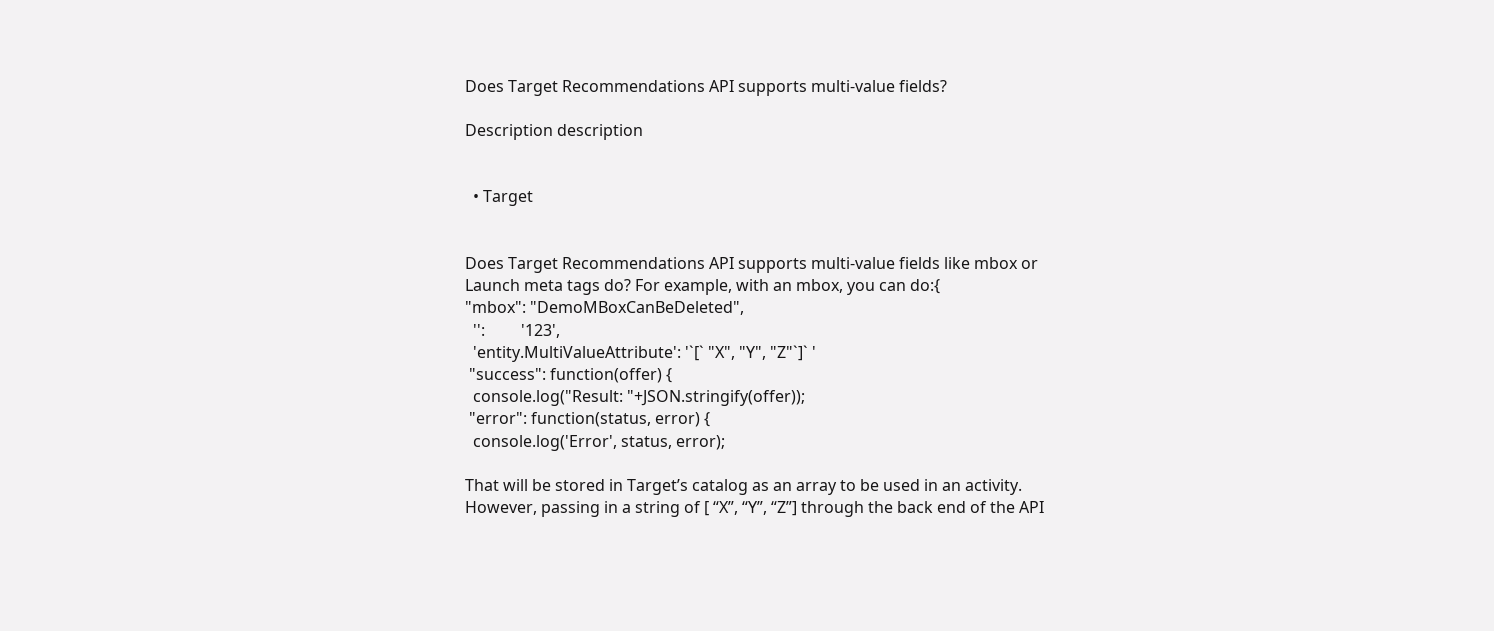Does Target Recommendations API supports multi-value fields?

Description description


  • Target


Does Target Recommendations API supports multi-value fields like mbox or Launch meta tags do? For example, with an mbox, you can do:{
"mbox": "DemoMBoxCanBeDeleted",
  '':         '123',
  'entity.MultiValueAttribute': '`[` "X", "Y", "Z"`]` '
 "success": function(offer) {
  console.log("Result: "+JSON.stringify(offer));
 "error": function(status, error) {
  console.log('Error', status, error);

That will be stored in Target’s catalog as an array to be used in an activity. However, passing in a string of [ “X”, “Y”, “Z”] through the back end of the API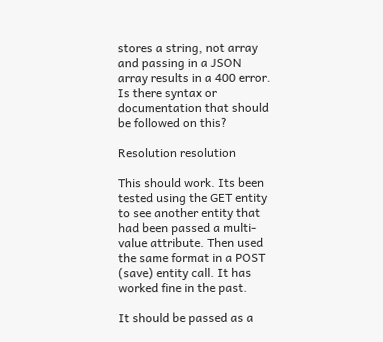stores a string, not array and passing in a JSON array results in a 400 error. Is there syntax or documentation that should be followed on this?

Resolution resolution

This should work. Its been tested using the GET entity to see another entity that had been passed a multi-value attribute. Then used the same format in a POST (save) entity call. It has worked fine in the past.

It should be passed as a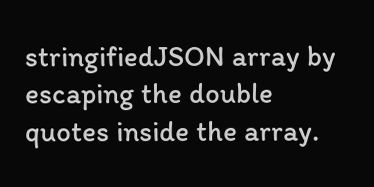stringifiedJSON array by escaping the double quotes inside the array.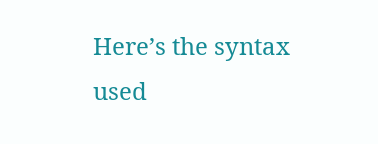Here’s the syntax used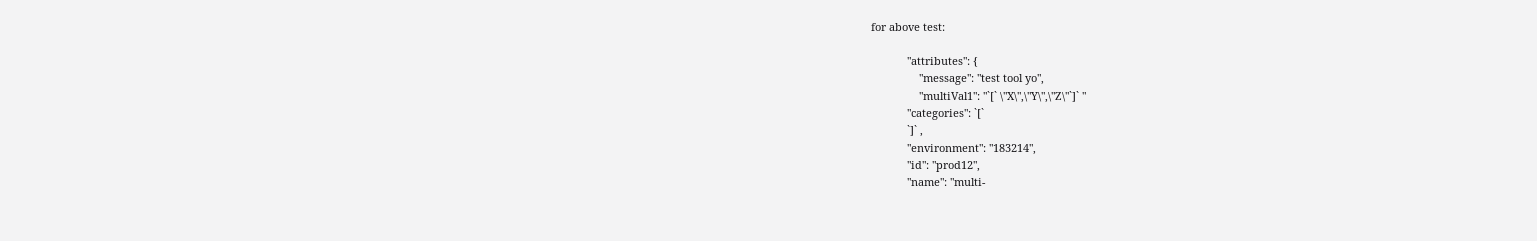for above test:

            "attributes": {
                "message": "test tool yo",
                "multiVal1": "`[` \"X\",\"Y\",\"Z\"`]` "
            "categories": `[`
            `]` ,
            "environment": "183214",
            "id": "prod12",
            "name": "multi-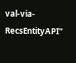val-via-RecsEntityAPI"